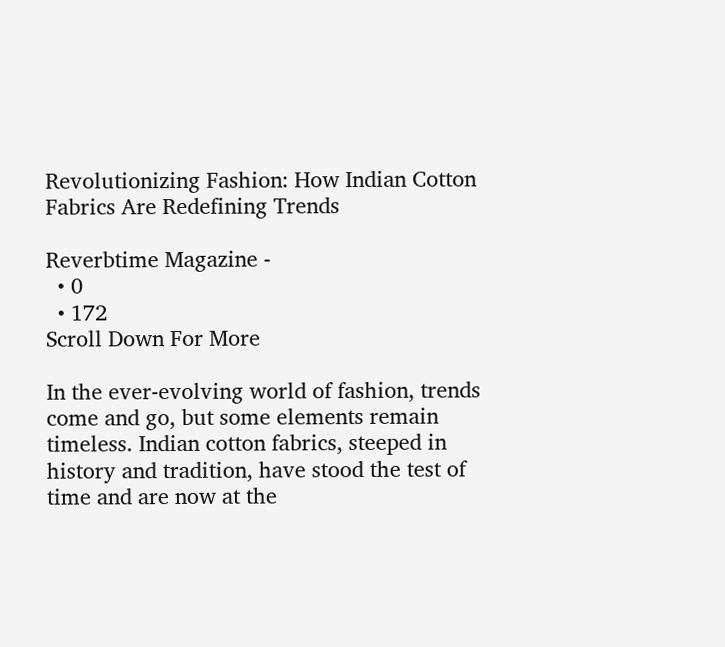Revolutionizing Fashion: How Indian Cotton Fabrics Are Redefining Trends

Reverbtime Magazine -
  • 0
  • 172
Scroll Down For More

In the ever-evolving world of fashion, trends come and go, but some elements remain timeless. Indian cotton fabrics, steeped in history and tradition, have stood the test of time and are now at the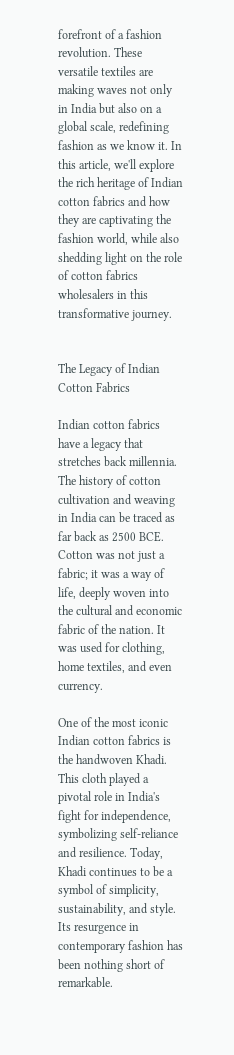forefront of a fashion revolution. These versatile textiles are making waves not only in India but also on a global scale, redefining fashion as we know it. In this article, we'll explore the rich heritage of Indian cotton fabrics and how they are captivating the fashion world, while also shedding light on the role of cotton fabrics wholesalers in this transformative journey.


The Legacy of Indian Cotton Fabrics

Indian cotton fabrics have a legacy that stretches back millennia. The history of cotton cultivation and weaving in India can be traced as far back as 2500 BCE. Cotton was not just a fabric; it was a way of life, deeply woven into the cultural and economic fabric of the nation. It was used for clothing, home textiles, and even currency.

One of the most iconic Indian cotton fabrics is the handwoven Khadi. This cloth played a pivotal role in India's fight for independence, symbolizing self-reliance and resilience. Today, Khadi continues to be a symbol of simplicity, sustainability, and style. Its resurgence in contemporary fashion has been nothing short of remarkable.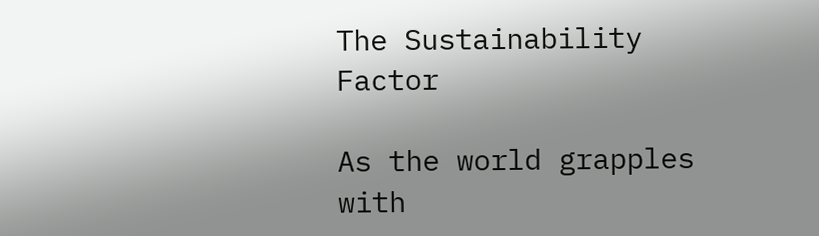The Sustainability Factor

As the world grapples with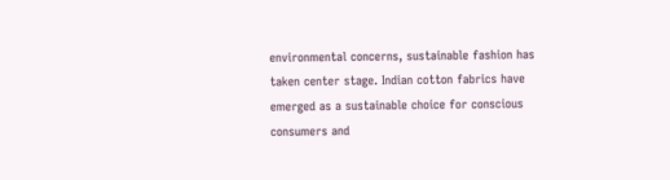environmental concerns, sustainable fashion has taken center stage. Indian cotton fabrics have emerged as a sustainable choice for conscious consumers and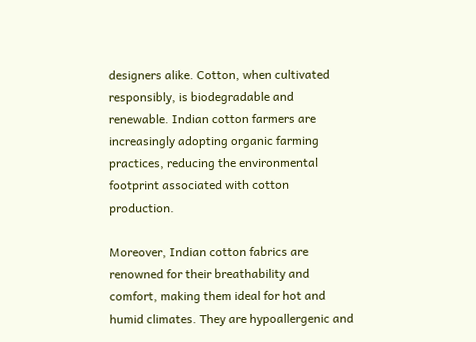designers alike. Cotton, when cultivated responsibly, is biodegradable and renewable. Indian cotton farmers are increasingly adopting organic farming practices, reducing the environmental footprint associated with cotton production.

Moreover, Indian cotton fabrics are renowned for their breathability and comfort, making them ideal for hot and humid climates. They are hypoallergenic and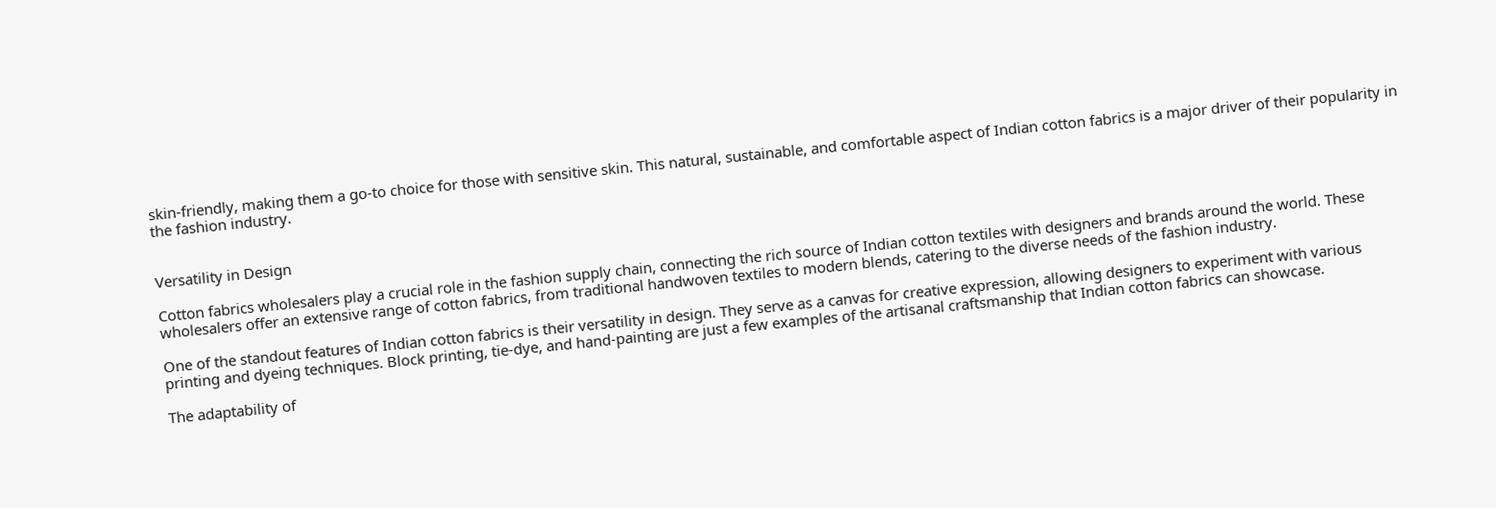skin-friendly, making them a go-to choice for those with sensitive skin. This natural, sustainable, and comfortable aspect of Indian cotton fabrics is a major driver of their popularity in the fashion industry.


Versatility in Design

Cotton fabrics wholesalers play a crucial role in the fashion supply chain, connecting the rich source of Indian cotton textiles with designers and brands around the world. These wholesalers offer an extensive range of cotton fabrics, from traditional handwoven textiles to modern blends, catering to the diverse needs of the fashion industry.

One of the standout features of Indian cotton fabrics is their versatility in design. They serve as a canvas for creative expression, allowing designers to experiment with various printing and dyeing techniques. Block printing, tie-dye, and hand-painting are just a few examples of the artisanal craftsmanship that Indian cotton fabrics can showcase.

The adaptability of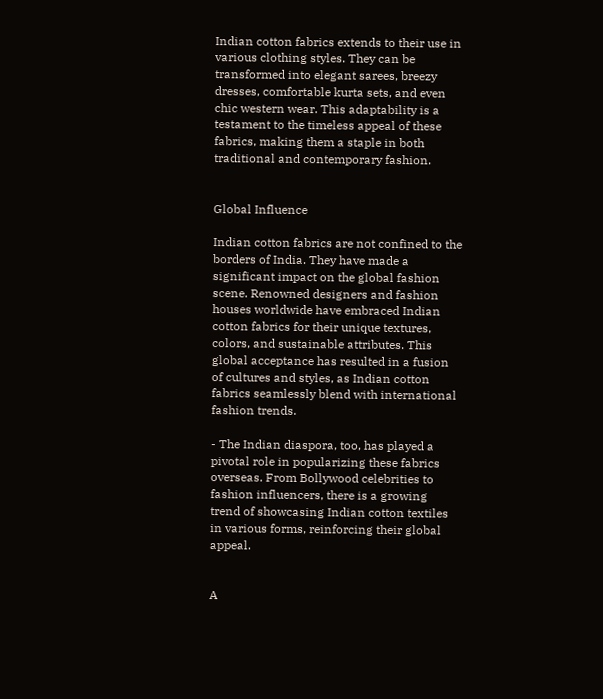Indian cotton fabrics extends to their use in various clothing styles. They can be transformed into elegant sarees, breezy dresses, comfortable kurta sets, and even chic western wear. This adaptability is a testament to the timeless appeal of these fabrics, making them a staple in both traditional and contemporary fashion.


Global Influence

Indian cotton fabrics are not confined to the borders of India. They have made a significant impact on the global fashion scene. Renowned designers and fashion houses worldwide have embraced Indian cotton fabrics for their unique textures, colors, and sustainable attributes. This global acceptance has resulted in a fusion of cultures and styles, as Indian cotton fabrics seamlessly blend with international fashion trends.

- The Indian diaspora, too, has played a pivotal role in popularizing these fabrics overseas. From Bollywood celebrities to fashion influencers, there is a growing trend of showcasing Indian cotton textiles in various forms, reinforcing their global appeal.


A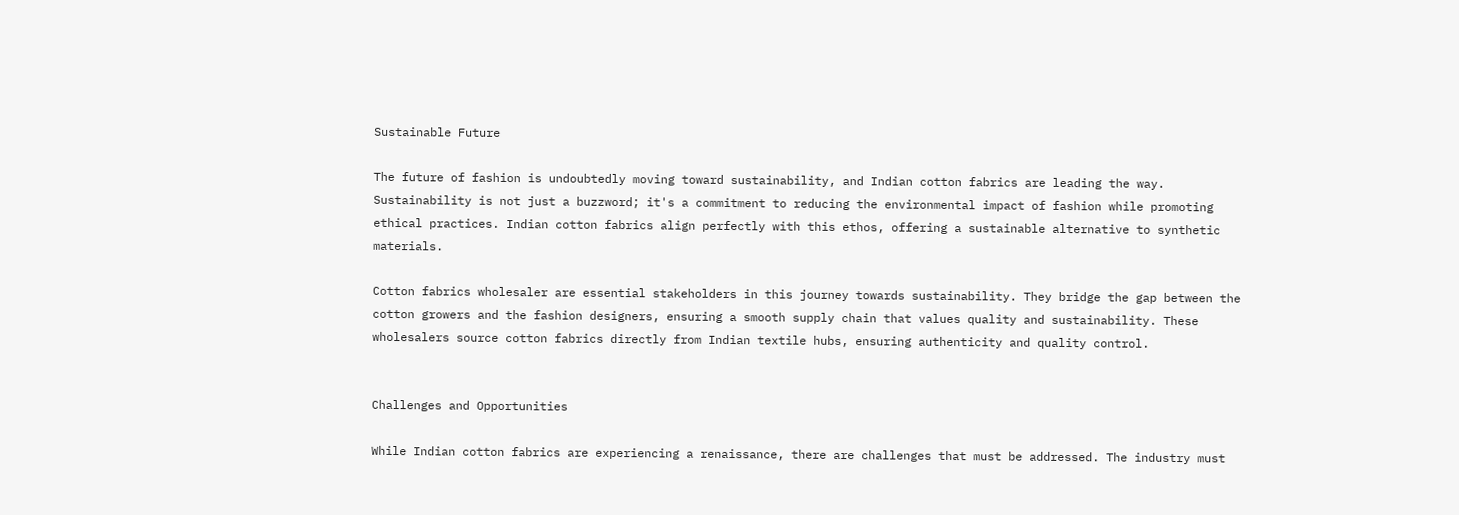Sustainable Future

The future of fashion is undoubtedly moving toward sustainability, and Indian cotton fabrics are leading the way. Sustainability is not just a buzzword; it's a commitment to reducing the environmental impact of fashion while promoting ethical practices. Indian cotton fabrics align perfectly with this ethos, offering a sustainable alternative to synthetic materials.

Cotton fabrics wholesaler are essential stakeholders in this journey towards sustainability. They bridge the gap between the cotton growers and the fashion designers, ensuring a smooth supply chain that values quality and sustainability. These wholesalers source cotton fabrics directly from Indian textile hubs, ensuring authenticity and quality control.


Challenges and Opportunities

While Indian cotton fabrics are experiencing a renaissance, there are challenges that must be addressed. The industry must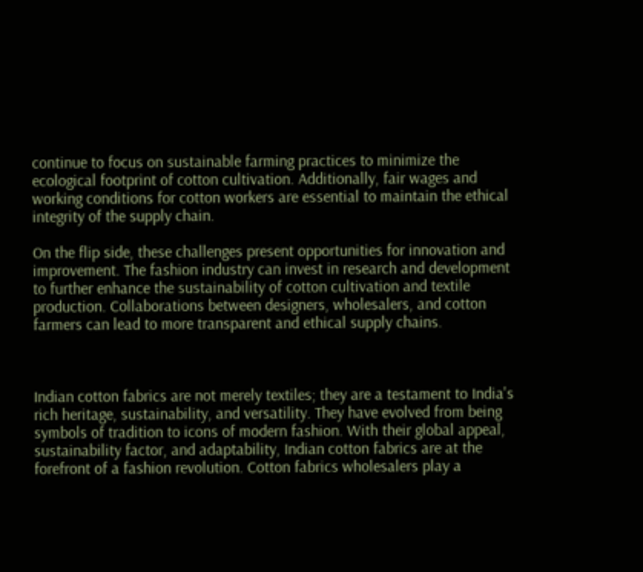continue to focus on sustainable farming practices to minimize the ecological footprint of cotton cultivation. Additionally, fair wages and working conditions for cotton workers are essential to maintain the ethical integrity of the supply chain.

On the flip side, these challenges present opportunities for innovation and improvement. The fashion industry can invest in research and development to further enhance the sustainability of cotton cultivation and textile production. Collaborations between designers, wholesalers, and cotton farmers can lead to more transparent and ethical supply chains.



Indian cotton fabrics are not merely textiles; they are a testament to India's rich heritage, sustainability, and versatility. They have evolved from being symbols of tradition to icons of modern fashion. With their global appeal, sustainability factor, and adaptability, Indian cotton fabrics are at the forefront of a fashion revolution. Cotton fabrics wholesalers play a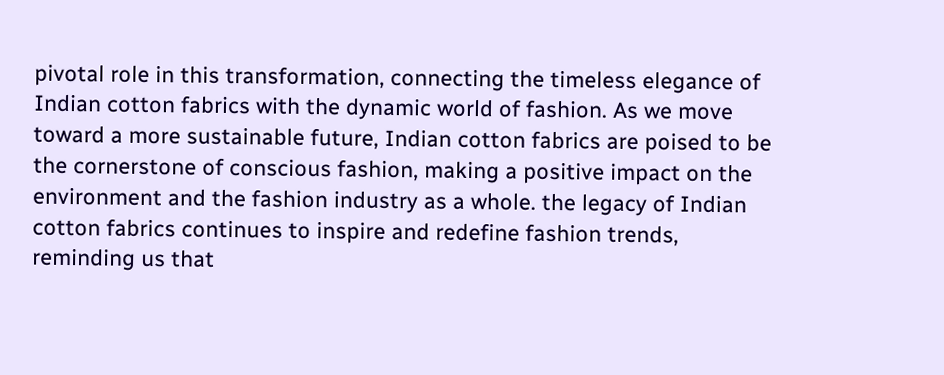pivotal role in this transformation, connecting the timeless elegance of Indian cotton fabrics with the dynamic world of fashion. As we move toward a more sustainable future, Indian cotton fabrics are poised to be the cornerstone of conscious fashion, making a positive impact on the environment and the fashion industry as a whole. the legacy of Indian cotton fabrics continues to inspire and redefine fashion trends, reminding us that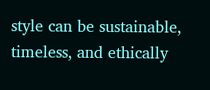style can be sustainable, timeless, and ethically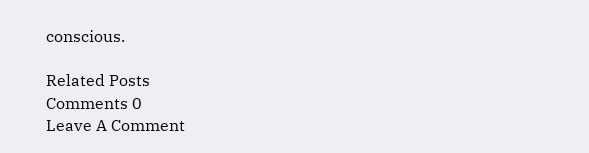conscious.

Related Posts
Comments 0
Leave A Comment